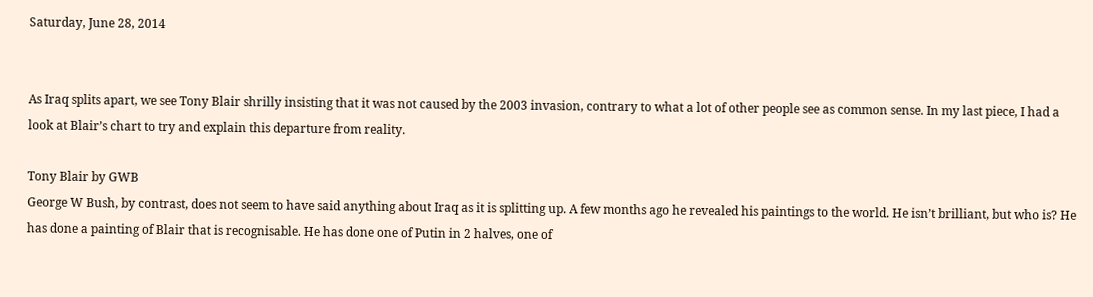Saturday, June 28, 2014


As Iraq splits apart, we see Tony Blair shrilly insisting that it was not caused by the 2003 invasion, contrary to what a lot of other people see as common sense. In my last piece, I had a look at Blair’s chart to try and explain this departure from reality.

Tony Blair by GWB
George W Bush, by contrast, does not seem to have said anything about Iraq as it is splitting up. A few months ago he revealed his paintings to the world. He isn’t brilliant, but who is? He has done a painting of Blair that is recognisable. He has done one of Putin in 2 halves, one of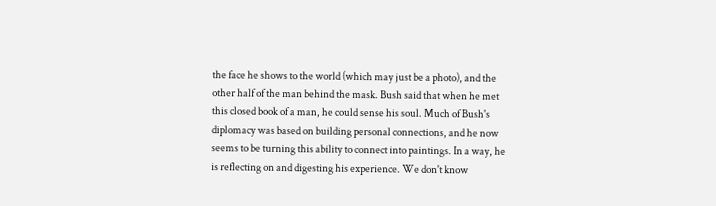the face he shows to the world (which may just be a photo), and the other half of the man behind the mask. Bush said that when he met this closed book of a man, he could sense his soul. Much of Bush's diplomacy was based on building personal connections, and he now seems to be turning this ability to connect into paintings. In a way, he is reflecting on and digesting his experience. We don't know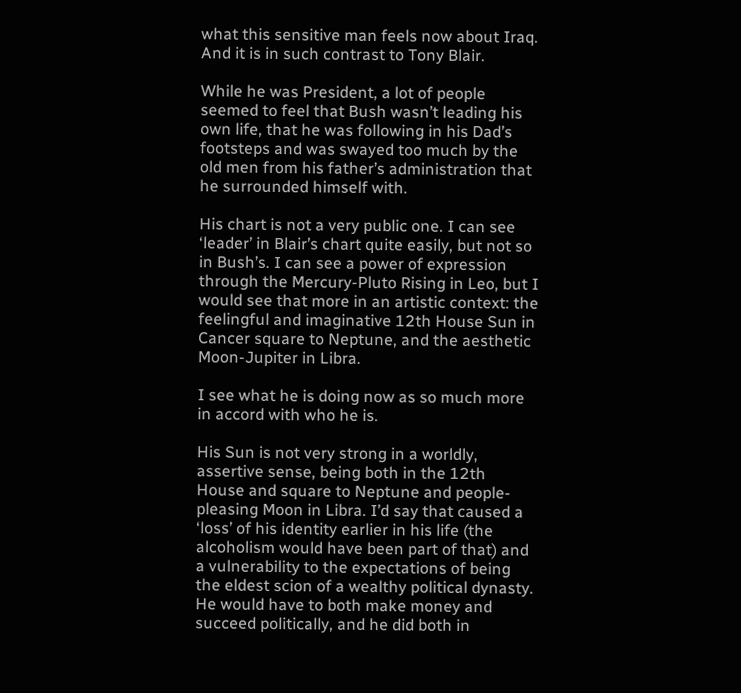what this sensitive man feels now about Iraq. And it is in such contrast to Tony Blair.

While he was President, a lot of people seemed to feel that Bush wasn’t leading his own life, that he was following in his Dad’s footsteps and was swayed too much by the old men from his father’s administration that he surrounded himself with.

His chart is not a very public one. I can see ‘leader’ in Blair’s chart quite easily, but not so in Bush’s. I can see a power of expression through the Mercury-Pluto Rising in Leo, but I would see that more in an artistic context: the feelingful and imaginative 12th House Sun in Cancer square to Neptune, and the aesthetic Moon-Jupiter in Libra.

I see what he is doing now as so much more in accord with who he is.

His Sun is not very strong in a worldly, assertive sense, being both in the 12th House and square to Neptune and people-pleasing Moon in Libra. I’d say that caused a ‘loss’ of his identity earlier in his life (the alcoholism would have been part of that) and a vulnerability to the expectations of being the eldest scion of a wealthy political dynasty. He would have to both make money and succeed politically, and he did both in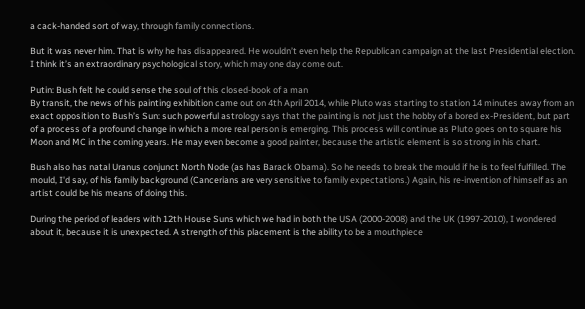a cack-handed sort of way, through family connections.

But it was never him. That is why he has disappeared. He wouldn’t even help the Republican campaign at the last Presidential election. I think it’s an extraordinary psychological story, which may one day come out.

Putin: Bush felt he could sense the soul of this closed-book of a man
By transit, the news of his painting exhibition came out on 4th April 2014, while Pluto was starting to station 14 minutes away from an exact opposition to Bush’s Sun: such powerful astrology says that the painting is not just the hobby of a bored ex-President, but part of a process of a profound change in which a more real person is emerging. This process will continue as Pluto goes on to square his Moon and MC in the coming years. He may even become a good painter, because the artistic element is so strong in his chart.

Bush also has natal Uranus conjunct North Node (as has Barack Obama). So he needs to break the mould if he is to feel fulfilled. The mould, I'd say, of his family background (Cancerians are very sensitive to family expectations.) Again, his re-invention of himself as an artist could be his means of doing this.

During the period of leaders with 12th House Suns which we had in both the USA (2000-2008) and the UK (1997-2010), I wondered about it, because it is unexpected. A strength of this placement is the ability to be a mouthpiece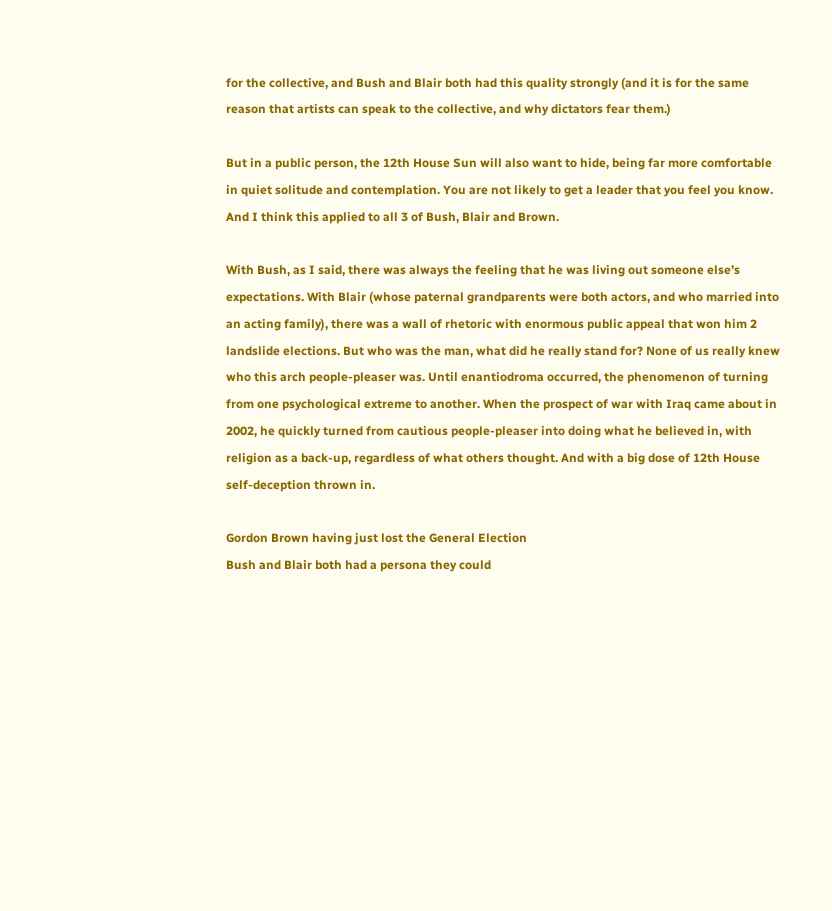for the collective, and Bush and Blair both had this quality strongly (and it is for the same reason that artists can speak to the collective, and why dictators fear them.)

But in a public person, the 12th House Sun will also want to hide, being far more comfortable in quiet solitude and contemplation. You are not likely to get a leader that you feel you know. And I think this applied to all 3 of Bush, Blair and Brown.

With Bush, as I said, there was always the feeling that he was living out someone else’s expectations. With Blair (whose paternal grandparents were both actors, and who married into an acting family), there was a wall of rhetoric with enormous public appeal that won him 2 landslide elections. But who was the man, what did he really stand for? None of us really knew who this arch people-pleaser was. Until enantiodroma occurred, the phenomenon of turning from one psychological extreme to another. When the prospect of war with Iraq came about in 2002, he quickly turned from cautious people-pleaser into doing what he believed in, with religion as a back-up, regardless of what others thought. And with a big dose of 12th House self-deception thrown in.

Gordon Brown having just lost the General Election
Bush and Blair both had a persona they could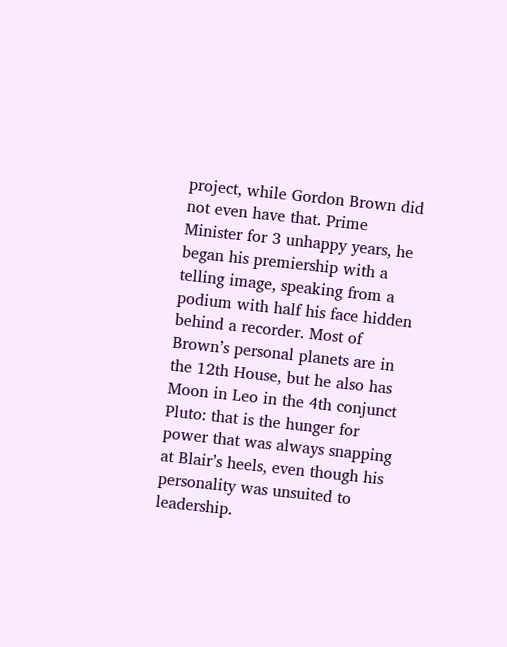project, while Gordon Brown did not even have that. Prime Minister for 3 unhappy years, he began his premiership with a telling image, speaking from a podium with half his face hidden behind a recorder. Most of Brown’s personal planets are in the 12th House, but he also has Moon in Leo in the 4th conjunct Pluto: that is the hunger for power that was always snapping at Blair’s heels, even though his personality was unsuited to leadership.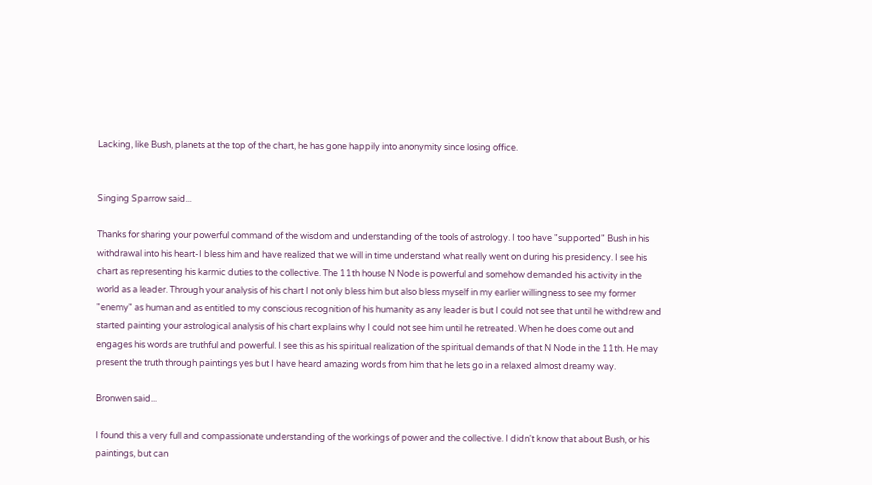Lacking, like Bush, planets at the top of the chart, he has gone happily into anonymity since losing office.


Singing Sparrow said...

Thanks for sharing your powerful command of the wisdom and understanding of the tools of astrology. I too have "supported" Bush in his withdrawal into his heart-I bless him and have realized that we will in time understand what really went on during his presidency. I see his chart as representing his karmic duties to the collective. The 11th house N Node is powerful and somehow demanded his activity in the world as a leader. Through your analysis of his chart I not only bless him but also bless myself in my earlier willingness to see my former "enemy" as human and as entitled to my conscious recognition of his humanity as any leader is but I could not see that until he withdrew and started painting your astrological analysis of his chart explains why I could not see him until he retreated. When he does come out and engages his words are truthful and powerful. I see this as his spiritual realization of the spiritual demands of that N Node in the 11th. He may present the truth through paintings yes but I have heard amazing words from him that he lets go in a relaxed almost dreamy way.

Bronwen said...

I found this a very full and compassionate understanding of the workings of power and the collective. I didn't know that about Bush, or his paintings, but can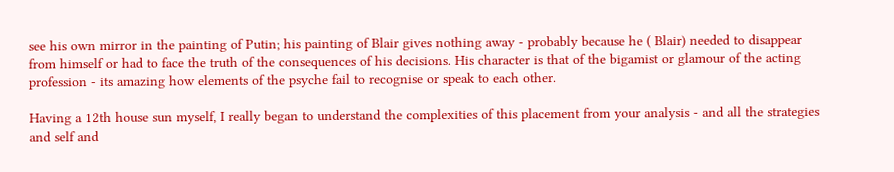see his own mirror in the painting of Putin; his painting of Blair gives nothing away - probably because he ( Blair) needed to disappear from himself or had to face the truth of the consequences of his decisions. His character is that of the bigamist or glamour of the acting profession - its amazing how elements of the psyche fail to recognise or speak to each other.

Having a 12th house sun myself, I really began to understand the complexities of this placement from your analysis - and all the strategies and self and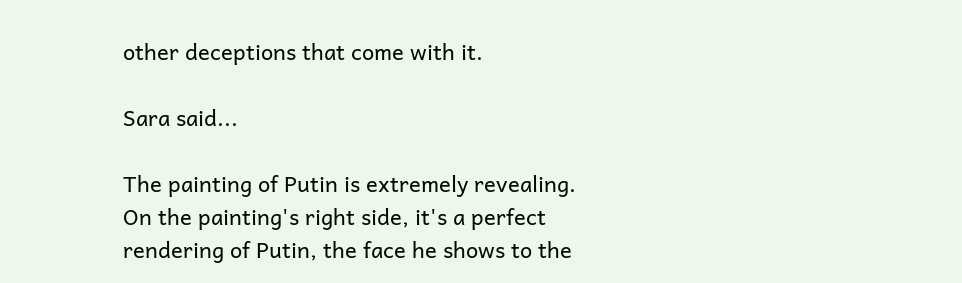other deceptions that come with it.

Sara said...

The painting of Putin is extremely revealing. On the painting's right side, it's a perfect rendering of Putin, the face he shows to the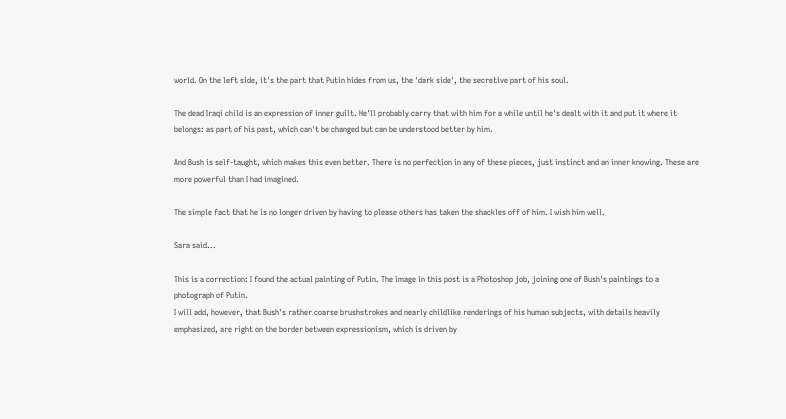world. On the left side, it's the part that Putin hides from us, the 'dark side', the secretive part of his soul.

The dead Iraqi child is an expression of inner guilt. He'll probably carry that with him for a while until he's dealt with it and put it where it belongs: as part of his past, which can't be changed but can be understood better by him.

And Bush is self-taught, which makes this even better. There is no perfection in any of these pieces, just instinct and an inner knowing. These are more powerful than I had imagined.

The simple fact that he is no longer driven by having to please others has taken the shackles off of him. I wish him well.

Sara said...

This is a correction: I found the actual painting of Putin. The image in this post is a Photoshop job, joining one of Bush's paintings to a photograph of Putin.
I will add, however, that Bush's rather coarse brushstrokes and nearly childlike renderings of his human subjects, with details heavily emphasized, are right on the border between expressionism, which is driven by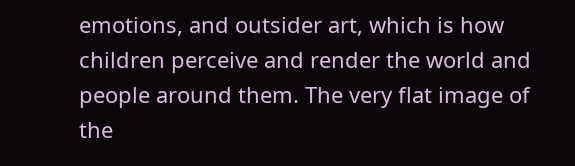emotions, and outsider art, which is how children perceive and render the world and people around them. The very flat image of the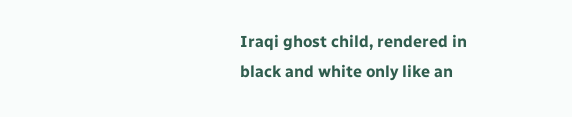Iraqi ghost child, rendered in black and white only like an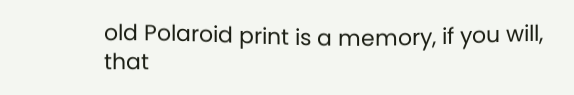old Polaroid print is a memory, if you will, that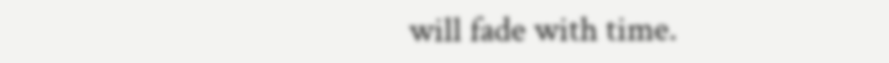will fade with time.